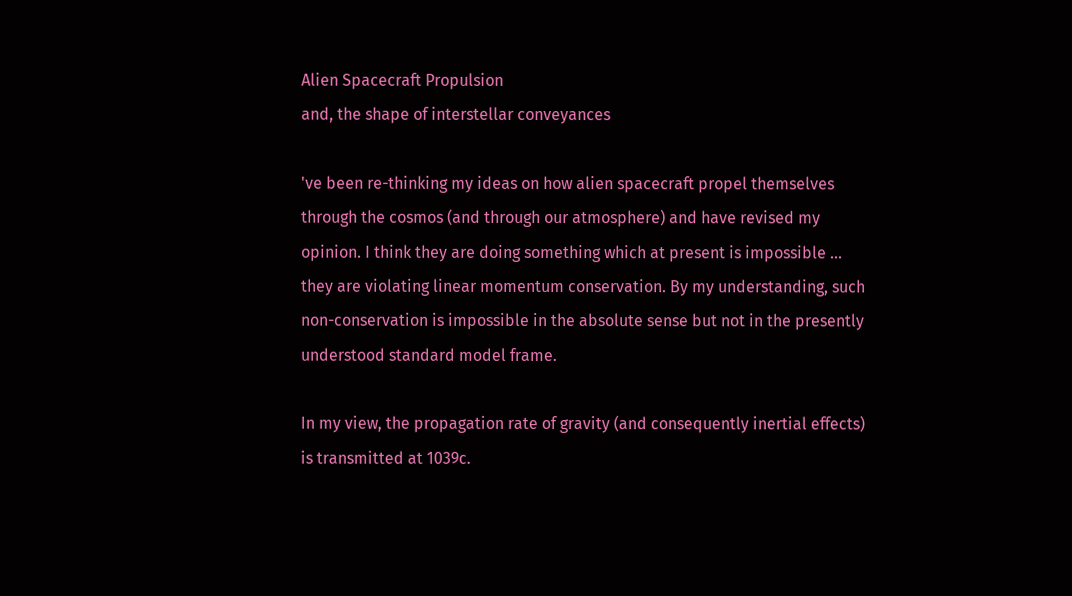Alien Spacecraft Propulsion
and, the shape of interstellar conveyances

've been re-thinking my ideas on how alien spacecraft propel themselves through the cosmos (and through our atmosphere) and have revised my opinion. I think they are doing something which at present is impossible ... they are violating linear momentum conservation. By my understanding, such non-conservation is impossible in the absolute sense but not in the presently understood standard model frame.

In my view, the propagation rate of gravity (and consequently inertial effects) is transmitted at 1039c.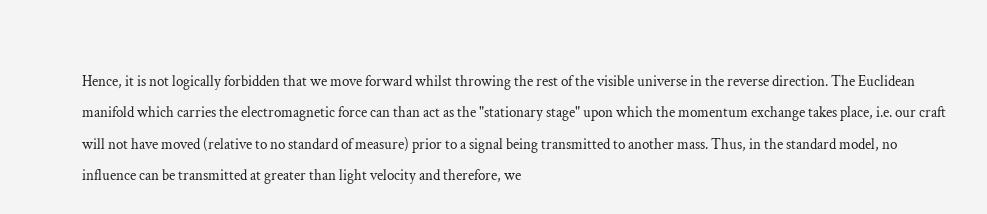Hence, it is not logically forbidden that we move forward whilst throwing the rest of the visible universe in the reverse direction. The Euclidean manifold which carries the electromagnetic force can than act as the "stationary stage" upon which the momentum exchange takes place, i.e. our craft will not have moved (relative to no standard of measure) prior to a signal being transmitted to another mass. Thus, in the standard model, no influence can be transmitted at greater than light velocity and therefore, we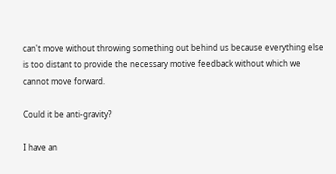can't move without throwing something out behind us because everything else is too distant to provide the necessary motive feedback without which we cannot move forward.

Could it be anti-gravity?

I have an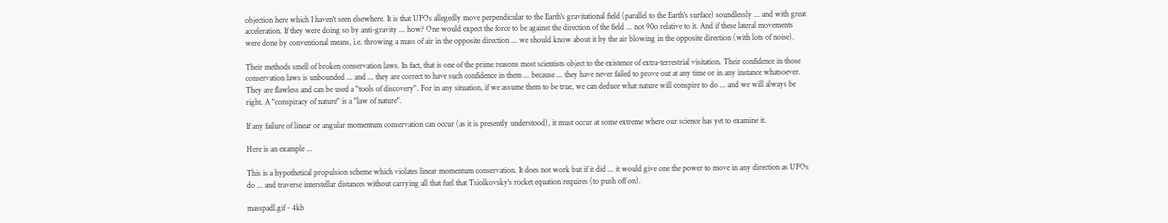objection here which I haven't seen elsewhere. It is that UFOs allegedly move perpendicular to the Earth's gravitational field (parallel to the Earth's surface) soundlessly ... and with great acceleration. If they were doing so by anti-gravity ... how? One would expect the force to be against the direction of the field ... not 90o relative to it. And if these lateral movements were done by conventional means, i.e. throwing a mass of air in the opposite direction ... we should know about it by the air blowing in the opposite direction (with lots of noise).

Their methods smell of broken conservation laws. In fact, that is one of the prime reasons most scientists object to the existence of extra-terrestrial visitation. Their confidence in those conservation laws is unbounded ... and ... they are correct to have such confidence in them ... because ... they have never failed to prove out at any time or in any instance whatsoever. They are flawless and can be used a "tools of discovery". For in any situation, if we assume them to be true, we can deduce what nature will conspire to do ... and we will always be right. A "conspiracy of nature" is a "law of nature".

If any failure of linear or angular momentum conservation can occur (as it is presently understood), it must occur at some extreme where our science has yet to examine it.

Here is an example ...

This is a hypothetical propulsion scheme which violates linear momentum conservation. It does not work but if it did ... it would give one the power to move in any direction as UFOs do ... and traverse interstellar distances without carrying all that fuel that Tsiolkovsky's rocket equation requires (to push off on).

masspadl.gif - 4kb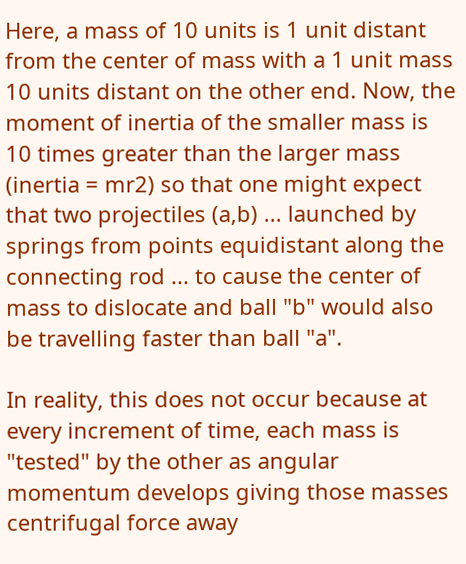Here, a mass of 10 units is 1 unit distant from the center of mass with a 1 unit mass 10 units distant on the other end. Now, the moment of inertia of the smaller mass is 10 times greater than the larger mass (inertia = mr2) so that one might expect that two projectiles (a,b) ... launched by springs from points equidistant along the connecting rod ... to cause the center of mass to dislocate and ball "b" would also be travelling faster than ball "a".

In reality, this does not occur because at every increment of time, each mass is "tested" by the other as angular momentum develops giving those masses centrifugal force away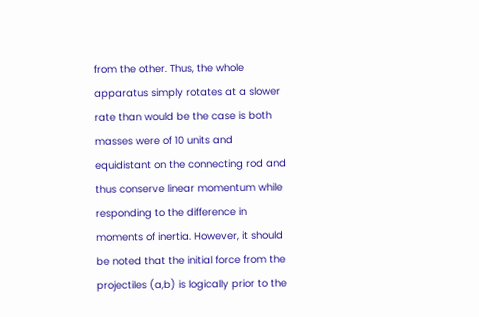from the other. Thus, the whole apparatus simply rotates at a slower rate than would be the case is both masses were of 10 units and equidistant on the connecting rod and thus conserve linear momentum while responding to the difference in moments of inertia. However, it should be noted that the initial force from the projectiles (a,b) is logically prior to the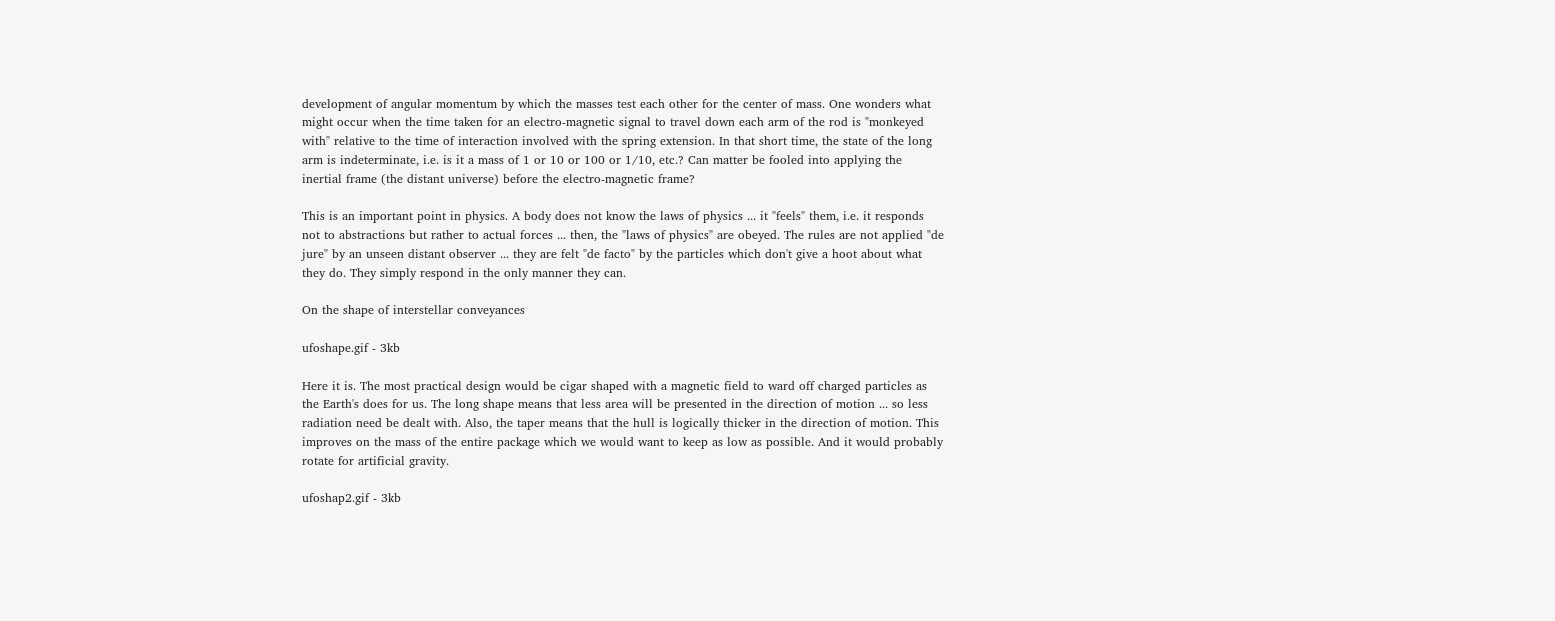development of angular momentum by which the masses test each other for the center of mass. One wonders what might occur when the time taken for an electro-magnetic signal to travel down each arm of the rod is "monkeyed with" relative to the time of interaction involved with the spring extension. In that short time, the state of the long arm is indeterminate, i.e. is it a mass of 1 or 10 or 100 or 1/10, etc.? Can matter be fooled into applying the inertial frame (the distant universe) before the electro-magnetic frame?

This is an important point in physics. A body does not know the laws of physics ... it "feels" them, i.e. it responds not to abstractions but rather to actual forces ... then, the "laws of physics" are obeyed. The rules are not applied "de jure" by an unseen distant observer ... they are felt "de facto" by the particles which don't give a hoot about what they do. They simply respond in the only manner they can.

On the shape of interstellar conveyances

ufoshape.gif - 3kb

Here it is. The most practical design would be cigar shaped with a magnetic field to ward off charged particles as the Earth's does for us. The long shape means that less area will be presented in the direction of motion ... so less radiation need be dealt with. Also, the taper means that the hull is logically thicker in the direction of motion. This improves on the mass of the entire package which we would want to keep as low as possible. And it would probably rotate for artificial gravity.

ufoshap2.gif - 3kb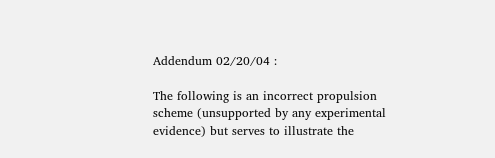Addendum 02/20/04 :

The following is an incorrect propulsion scheme (unsupported by any experimental evidence) but serves to illustrate the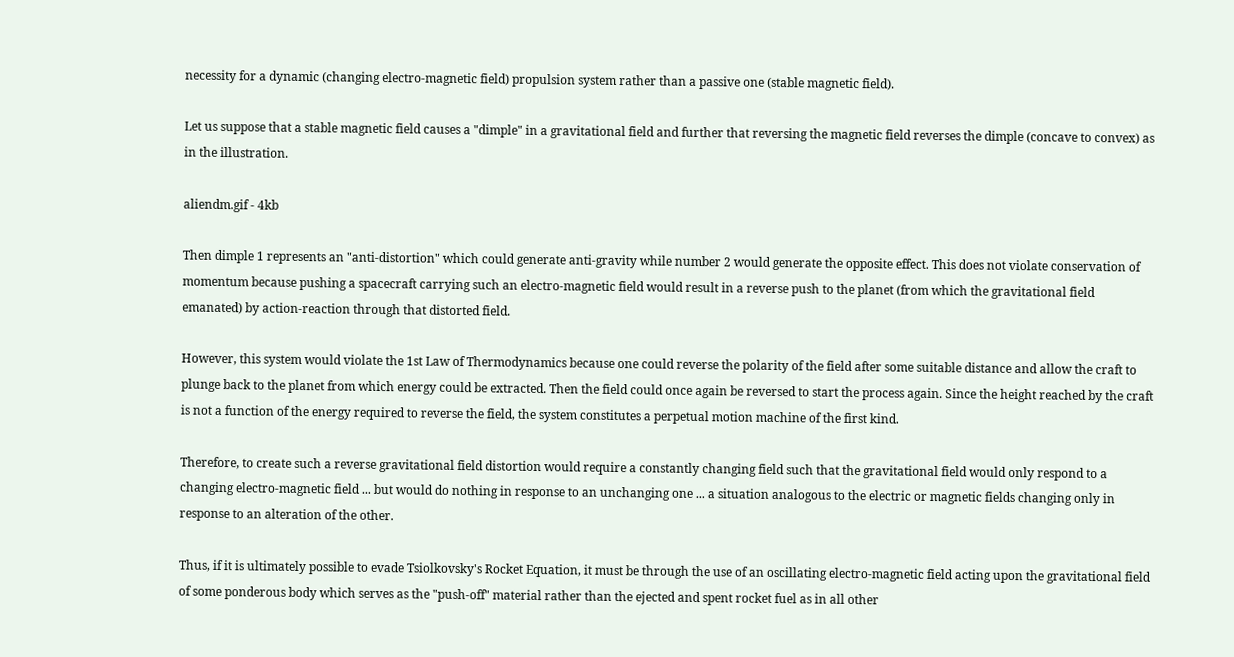necessity for a dynamic (changing electro-magnetic field) propulsion system rather than a passive one (stable magnetic field).

Let us suppose that a stable magnetic field causes a "dimple" in a gravitational field and further that reversing the magnetic field reverses the dimple (concave to convex) as in the illustration.

aliendm.gif - 4kb

Then dimple 1 represents an "anti-distortion" which could generate anti-gravity while number 2 would generate the opposite effect. This does not violate conservation of momentum because pushing a spacecraft carrying such an electro-magnetic field would result in a reverse push to the planet (from which the gravitational field emanated) by action-reaction through that distorted field.

However, this system would violate the 1st Law of Thermodynamics because one could reverse the polarity of the field after some suitable distance and allow the craft to plunge back to the planet from which energy could be extracted. Then the field could once again be reversed to start the process again. Since the height reached by the craft is not a function of the energy required to reverse the field, the system constitutes a perpetual motion machine of the first kind.

Therefore, to create such a reverse gravitational field distortion would require a constantly changing field such that the gravitational field would only respond to a changing electro-magnetic field ... but would do nothing in response to an unchanging one ... a situation analogous to the electric or magnetic fields changing only in response to an alteration of the other.

Thus, if it is ultimately possible to evade Tsiolkovsky's Rocket Equation, it must be through the use of an oscillating electro-magnetic field acting upon the gravitational field of some ponderous body which serves as the "push-off" material rather than the ejected and spent rocket fuel as in all other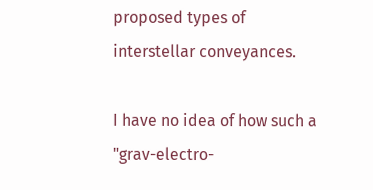proposed types of interstellar conveyances.

I have no idea of how such a "grav-electro-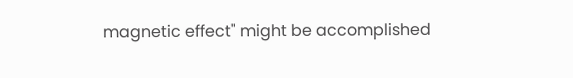magnetic effect" might be accomplished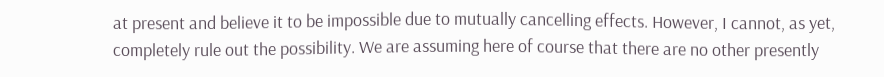at present and believe it to be impossible due to mutually cancelling effects. However, I cannot, as yet, completely rule out the possibility. We are assuming here of course that there are no other presently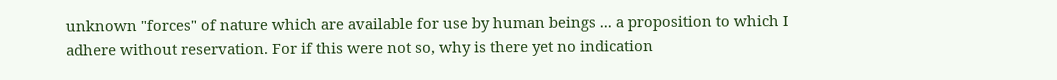unknown "forces" of nature which are available for use by human beings ... a proposition to which I adhere without reservation. For if this were not so, why is there yet no indication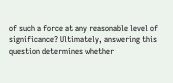of such a force at any reasonable level of significance? Ultimately, answering this question determines whether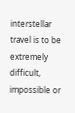interstellar travel is to be extremely difficult, impossible or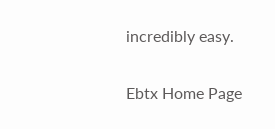incredibly easy.


Ebtx Home Page